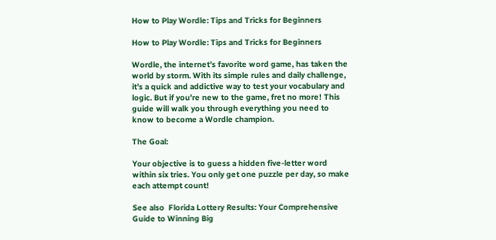How to Play Wordle: Tips and Tricks for Beginners

How to Play Wordle: Tips and Tricks for Beginners

Wordle, the internet’s favorite word game, has taken the world by storm. With its simple rules and daily challenge, it’s a quick and addictive way to test your vocabulary and logic. But if you’re new to the game, fret no more! This guide will walk you through everything you need to know to become a Wordle champion.

The Goal:

Your objective is to guess a hidden five-letter word within six tries. You only get one puzzle per day, so make each attempt count!

See also  Florida Lottery Results: Your Comprehensive Guide to Winning Big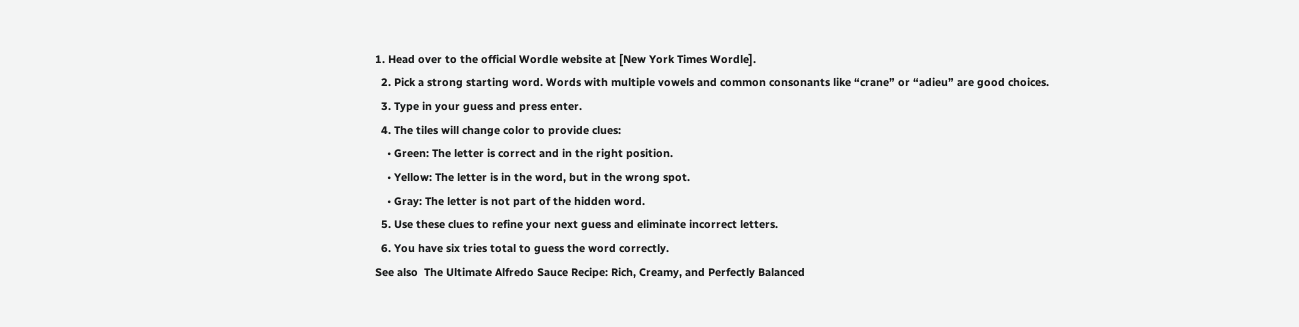1. Head over to the official Wordle website at [New York Times Wordle].
  2. Pick a strong starting word. Words with multiple vowels and common consonants like “crane” or “adieu” are good choices.
  3. Type in your guess and press enter.
  4. The tiles will change color to provide clues:
    • Green: The letter is correct and in the right position.
    • Yellow: The letter is in the word, but in the wrong spot.
    • Gray: The letter is not part of the hidden word.
  5. Use these clues to refine your next guess and eliminate incorrect letters.
  6. You have six tries total to guess the word correctly.
See also  The Ultimate Alfredo Sauce Recipe: Rich, Creamy, and Perfectly Balanced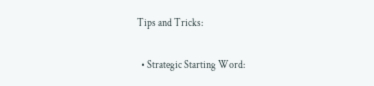Tips and Tricks:

  • Strategic Starting Word: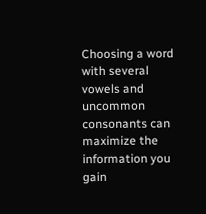Choosing a word with several vowels and uncommon consonants can maximize the information you gain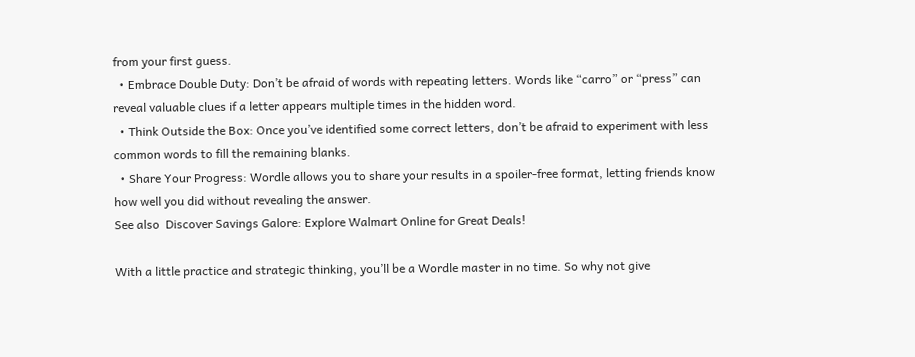from your first guess.
  • Embrace Double Duty: Don’t be afraid of words with repeating letters. Words like “carro” or “press” can reveal valuable clues if a letter appears multiple times in the hidden word.
  • Think Outside the Box: Once you’ve identified some correct letters, don’t be afraid to experiment with less common words to fill the remaining blanks.
  • Share Your Progress: Wordle allows you to share your results in a spoiler-free format, letting friends know how well you did without revealing the answer.
See also  Discover Savings Galore: Explore Walmart Online for Great Deals!

With a little practice and strategic thinking, you’ll be a Wordle master in no time. So why not give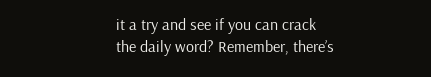it a try and see if you can crack the daily word? Remember, there’s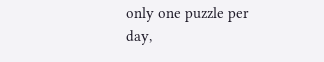only one puzzle per day,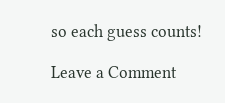so each guess counts!

Leave a Comment